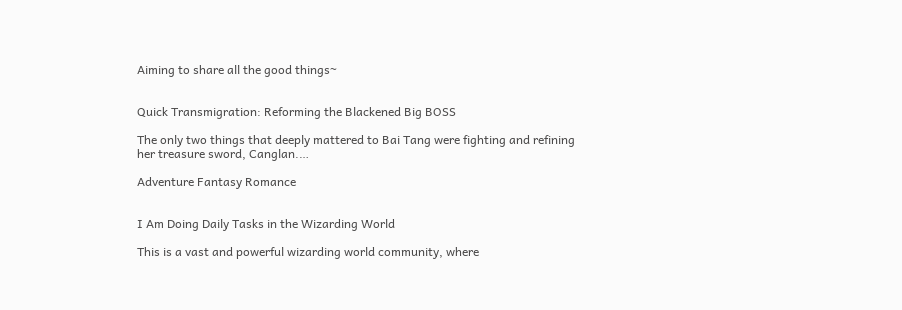Aiming to share all the good things~


Quick Transmigration: Reforming the Blackened Big BOSS

The only two things that deeply mattered to Bai Tang were fighting and refining her treasure sword, Canglan.…

Adventure Fantasy Romance


I Am Doing Daily Tasks in the Wizarding World

This is a vast and powerful wizarding world community, where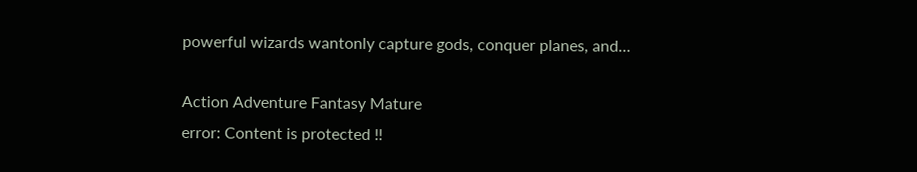powerful wizards wantonly capture gods, conquer planes, and…

Action Adventure Fantasy Mature
error: Content is protected !!